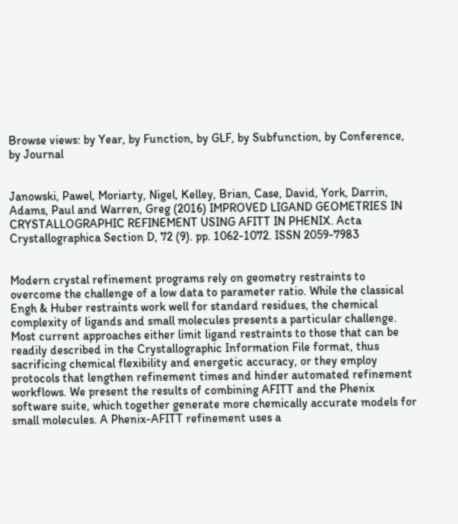Browse views: by Year, by Function, by GLF, by Subfunction, by Conference, by Journal


Janowski, Pawel, Moriarty, Nigel, Kelley, Brian, Case, David, York, Darrin, Adams, Paul and Warren, Greg (2016) IMPROVED LIGAND GEOMETRIES IN CRYSTALLOGRAPHIC REFINEMENT USING AFITT IN PHENIX. Acta Crystallographica Section D, 72 (9). pp. 1062-1072. ISSN 2059-7983


Modern crystal refinement programs rely on geometry restraints to overcome the challenge of a low data to parameter ratio. While the classical Engh & Huber restraints work well for standard residues, the chemical complexity of ligands and small molecules presents a particular challenge. Most current approaches either limit ligand restraints to those that can be readily described in the Crystallographic Information File format, thus sacrificing chemical flexibility and energetic accuracy, or they employ protocols that lengthen refinement times and hinder automated refinement workflows. We present the results of combining AFITT and the Phenix software suite, which together generate more chemically accurate models for small molecules. A Phenix-AFITT refinement uses a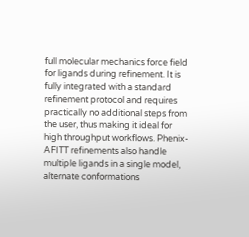full molecular mechanics force field for ligands during refinement. It is fully integrated with a standard refinement protocol and requires practically no additional steps from the user, thus making it ideal for high throughput workflows. Phenix-AFITT refinements also handle multiple ligands in a single model, alternate conformations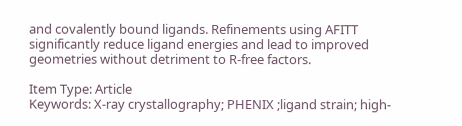and covalently bound ligands. Refinements using AFITT significantly reduce ligand energies and lead to improved geometries without detriment to R-free factors.

Item Type: Article
Keywords: X-ray crystallography; PHENIX ;ligand strain; high-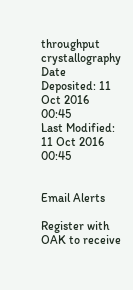throughput crystallography
Date Deposited: 11 Oct 2016 00:45
Last Modified: 11 Oct 2016 00:45


Email Alerts

Register with OAK to receive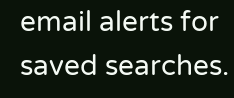email alerts for saved searches.